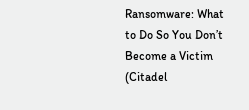Ransomware: What to Do So You Don’t Become a Victim (Citadel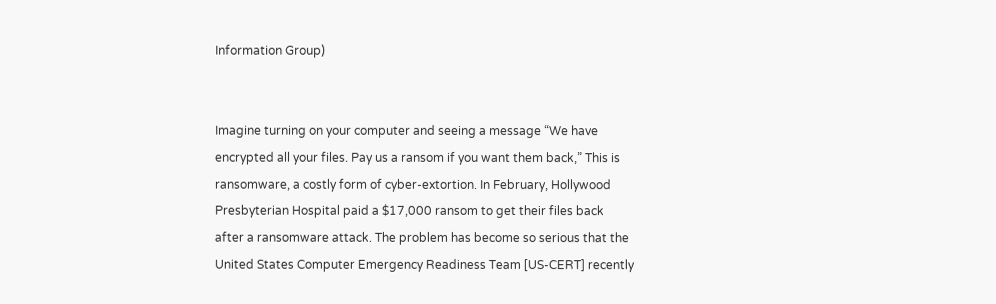Information Group)


Imagine turning on your computer and seeing a message “We have encrypted all your files. Pay us a ransom if you want them back,” This is ransomware, a costly form of cyber-extortion. In February, Hollywood Presbyterian Hospital paid a $17,000 ransom to get their files back after a ransomware attack. The problem has become so serious that the United States Computer Emergency Readiness Team [US-CERT] recently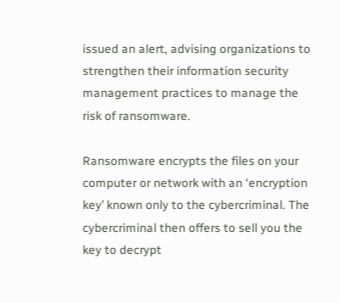issued an alert, advising organizations to strengthen their information security management practices to manage the risk of ransomware.

Ransomware encrypts the files on your computer or network with an ‘encryption key’ known only to the cybercriminal. The cybercriminal then offers to sell you the key to decrypt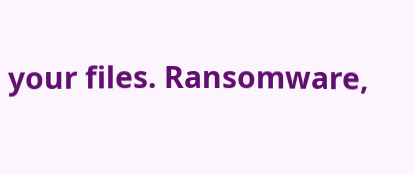your files. Ransomware,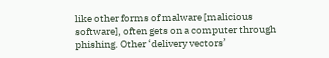like other forms of malware [malicious software], often gets on a computer through phishing. Other ‘delivery vectors’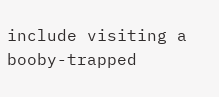include visiting a booby-trapped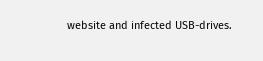website and infected USB-drives.